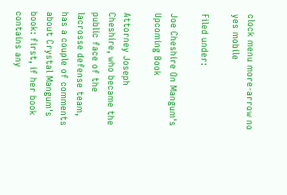clock menu more-arrow no yes mobile

Filed under:

Joe Cheshire On Mangum's Upcoming Book

Attorney Joseph Cheshire, who became the public face of the lacrosse defense team, has a couple of comments about Crystal Mangum's book: first, if her book contains any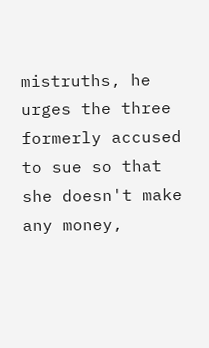mistruths, he urges the three formerly accused to sue so that she doesn't make any money,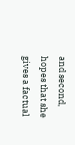and second, hopes that she gives a factual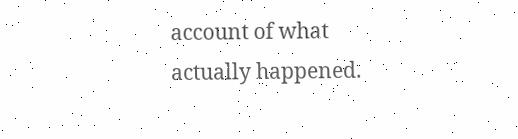account of what actually happened.